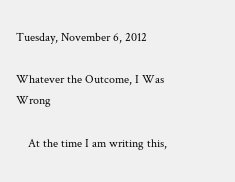Tuesday, November 6, 2012

Whatever the Outcome, I Was Wrong

    At the time I am writing this,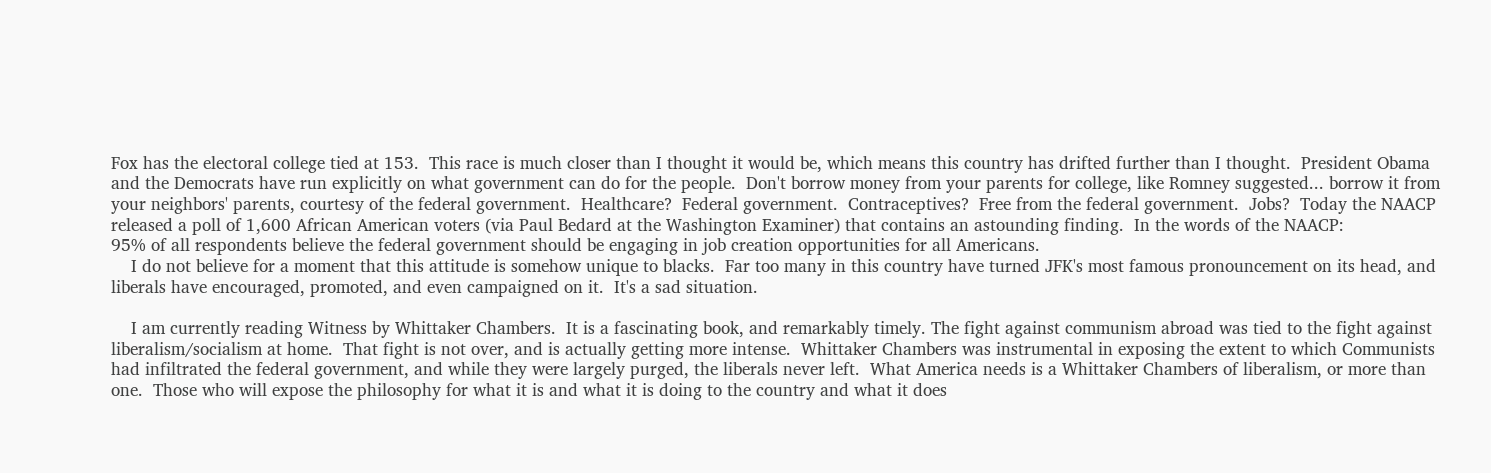Fox has the electoral college tied at 153.  This race is much closer than I thought it would be, which means this country has drifted further than I thought.  President Obama and the Democrats have run explicitly on what government can do for the people.  Don't borrow money from your parents for college, like Romney suggested... borrow it from your neighbors' parents, courtesy of the federal government.  Healthcare?  Federal government.  Contraceptives?  Free from the federal government.  Jobs?  Today the NAACP released a poll of 1,600 African American voters (via Paul Bedard at the Washington Examiner) that contains an astounding finding.  In the words of the NAACP:
95% of all respondents believe the federal government should be engaging in job creation opportunities for all Americans.
    I do not believe for a moment that this attitude is somehow unique to blacks.  Far too many in this country have turned JFK's most famous pronouncement on its head, and liberals have encouraged, promoted, and even campaigned on it.  It's a sad situation.

    I am currently reading Witness by Whittaker Chambers.  It is a fascinating book, and remarkably timely. The fight against communism abroad was tied to the fight against liberalism/socialism at home.  That fight is not over, and is actually getting more intense.  Whittaker Chambers was instrumental in exposing the extent to which Communists had infiltrated the federal government, and while they were largely purged, the liberals never left.  What America needs is a Whittaker Chambers of liberalism, or more than one.  Those who will expose the philosophy for what it is and what it is doing to the country and what it does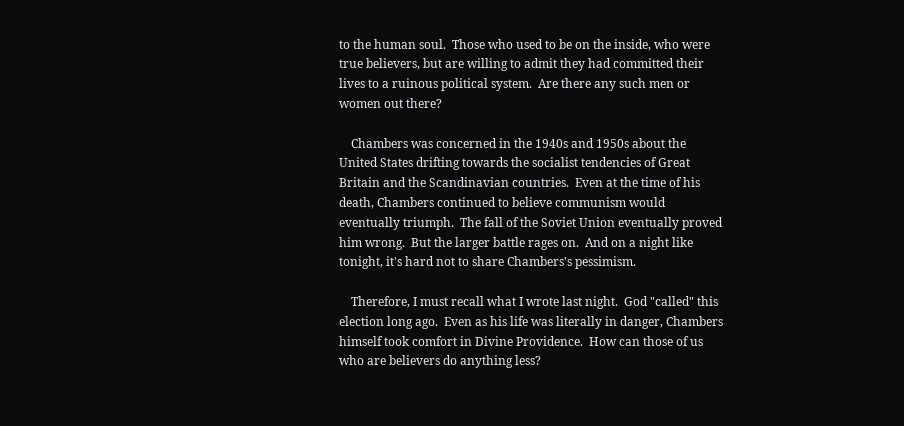to the human soul.  Those who used to be on the inside, who were true believers, but are willing to admit they had committed their lives to a ruinous political system.  Are there any such men or women out there?

    Chambers was concerned in the 1940s and 1950s about the United States drifting towards the socialist tendencies of Great Britain and the Scandinavian countries.  Even at the time of his death, Chambers continued to believe communism would eventually triumph.  The fall of the Soviet Union eventually proved him wrong.  But the larger battle rages on.  And on a night like tonight, it's hard not to share Chambers's pessimism.

    Therefore, I must recall what I wrote last night.  God "called" this election long ago.  Even as his life was literally in danger, Chambers himself took comfort in Divine Providence.  How can those of us who are believers do anything less?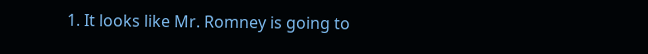1. It looks like Mr. Romney is going to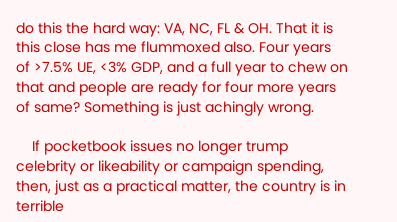do this the hard way: VA, NC, FL & OH. That it is this close has me flummoxed also. Four years of >7.5% UE, <3% GDP, and a full year to chew on that and people are ready for four more years of same? Something is just achingly wrong.

    If pocketbook issues no longer trump celebrity or likeability or campaign spending, then, just as a practical matter, the country is in terrible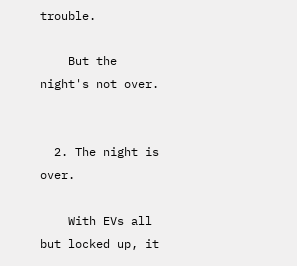trouble.

    But the night's not over.


  2. The night is over.

    With EVs all but locked up, it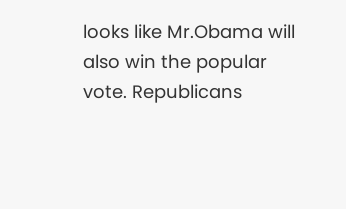looks like Mr.Obama will also win the popular vote. Republicans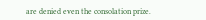are denied even the consolation prize.